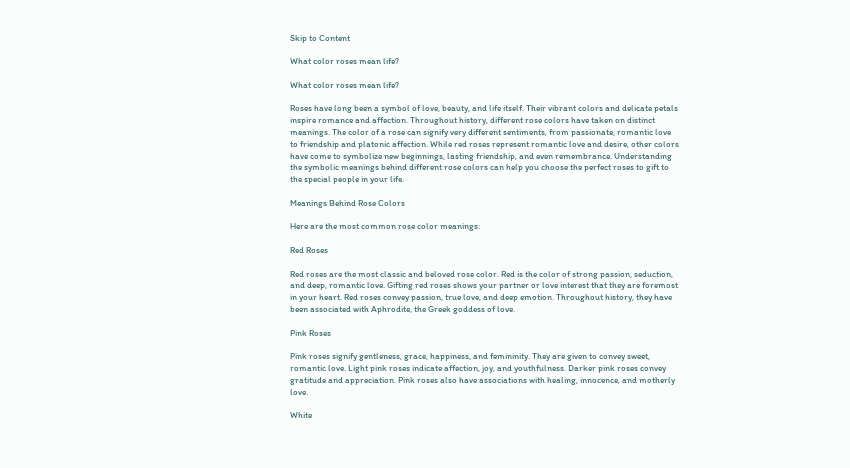Skip to Content

What color roses mean life?

What color roses mean life?

Roses have long been a symbol of love, beauty, and life itself. Their vibrant colors and delicate petals inspire romance and affection. Throughout history, different rose colors have taken on distinct meanings. The color of a rose can signify very different sentiments, from passionate, romantic love to friendship and platonic affection. While red roses represent romantic love and desire, other colors have come to symbolize new beginnings, lasting friendship, and even remembrance. Understanding the symbolic meanings behind different rose colors can help you choose the perfect roses to gift to the special people in your life.

Meanings Behind Rose Colors

Here are the most common rose color meanings:

Red Roses

Red roses are the most classic and beloved rose color. Red is the color of strong passion, seduction, and deep, romantic love. Gifting red roses shows your partner or love interest that they are foremost in your heart. Red roses convey passion, true love, and deep emotion. Throughout history, they have been associated with Aphrodite, the Greek goddess of love.

Pink Roses

Pink roses signify gentleness, grace, happiness, and femininity. They are given to convey sweet, romantic love. Light pink roses indicate affection, joy, and youthfulness. Darker pink roses convey gratitude and appreciation. Pink roses also have associations with healing, innocence, and motherly love.

White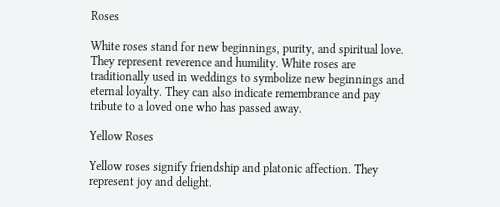Roses

White roses stand for new beginnings, purity, and spiritual love. They represent reverence and humility. White roses are traditionally used in weddings to symbolize new beginnings and eternal loyalty. They can also indicate remembrance and pay tribute to a loved one who has passed away.

Yellow Roses

Yellow roses signify friendship and platonic affection. They represent joy and delight.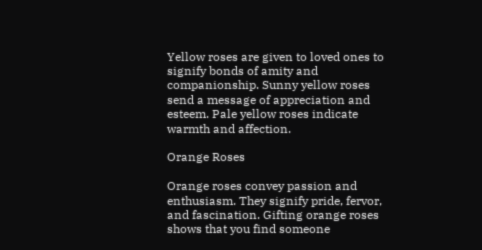Yellow roses are given to loved ones to signify bonds of amity and companionship. Sunny yellow roses send a message of appreciation and esteem. Pale yellow roses indicate warmth and affection.

Orange Roses

Orange roses convey passion and enthusiasm. They signify pride, fervor, and fascination. Gifting orange roses shows that you find someone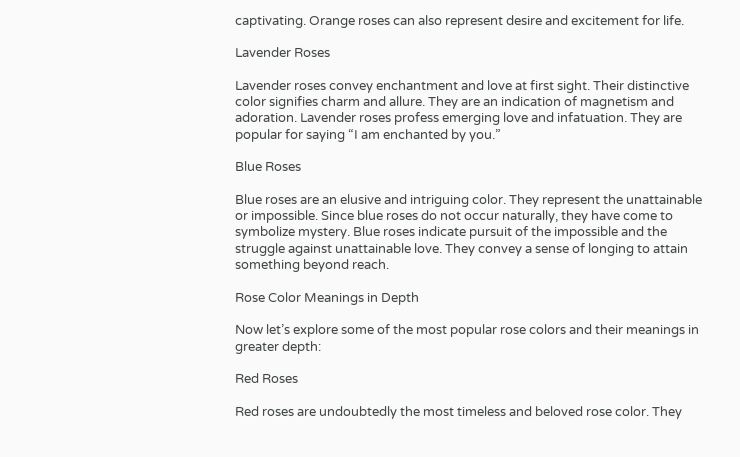captivating. Orange roses can also represent desire and excitement for life.

Lavender Roses

Lavender roses convey enchantment and love at first sight. Their distinctive color signifies charm and allure. They are an indication of magnetism and adoration. Lavender roses profess emerging love and infatuation. They are popular for saying “I am enchanted by you.”

Blue Roses

Blue roses are an elusive and intriguing color. They represent the unattainable or impossible. Since blue roses do not occur naturally, they have come to symbolize mystery. Blue roses indicate pursuit of the impossible and the struggle against unattainable love. They convey a sense of longing to attain something beyond reach.

Rose Color Meanings in Depth

Now let’s explore some of the most popular rose colors and their meanings in greater depth:

Red Roses

Red roses are undoubtedly the most timeless and beloved rose color. They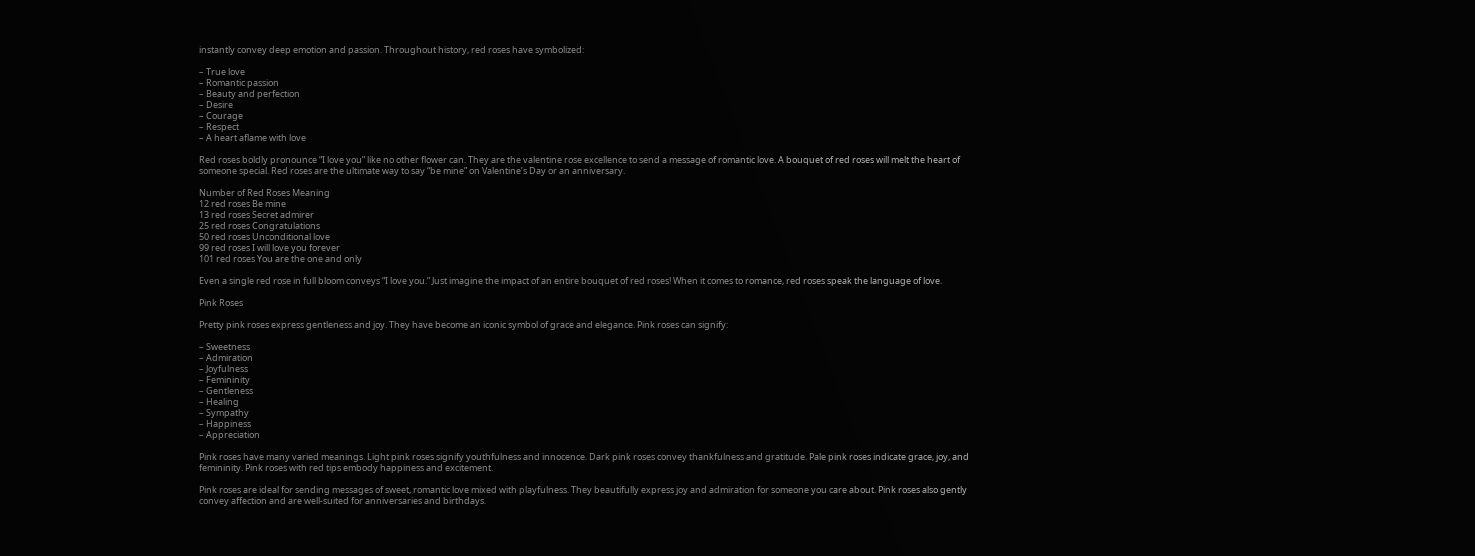instantly convey deep emotion and passion. Throughout history, red roses have symbolized:

– True love
– Romantic passion
– Beauty and perfection
– Desire
– Courage
– Respect
– A heart aflame with love

Red roses boldly pronounce “I love you” like no other flower can. They are the valentine rose excellence to send a message of romantic love. A bouquet of red roses will melt the heart of someone special. Red roses are the ultimate way to say “be mine” on Valentine’s Day or an anniversary.

Number of Red Roses Meaning
12 red roses Be mine
13 red roses Secret admirer
25 red roses Congratulations
50 red roses Unconditional love
99 red roses I will love you forever
101 red roses You are the one and only

Even a single red rose in full bloom conveys “I love you.” Just imagine the impact of an entire bouquet of red roses! When it comes to romance, red roses speak the language of love.

Pink Roses

Pretty pink roses express gentleness and joy. They have become an iconic symbol of grace and elegance. Pink roses can signify:

– Sweetness
– Admiration
– Joyfulness
– Femininity
– Gentleness
– Healing
– Sympathy
– Happiness
– Appreciation

Pink roses have many varied meanings. Light pink roses signify youthfulness and innocence. Dark pink roses convey thankfulness and gratitude. Pale pink roses indicate grace, joy, and femininity. Pink roses with red tips embody happiness and excitement.

Pink roses are ideal for sending messages of sweet, romantic love mixed with playfulness. They beautifully express joy and admiration for someone you care about. Pink roses also gently convey affection and are well-suited for anniversaries and birthdays.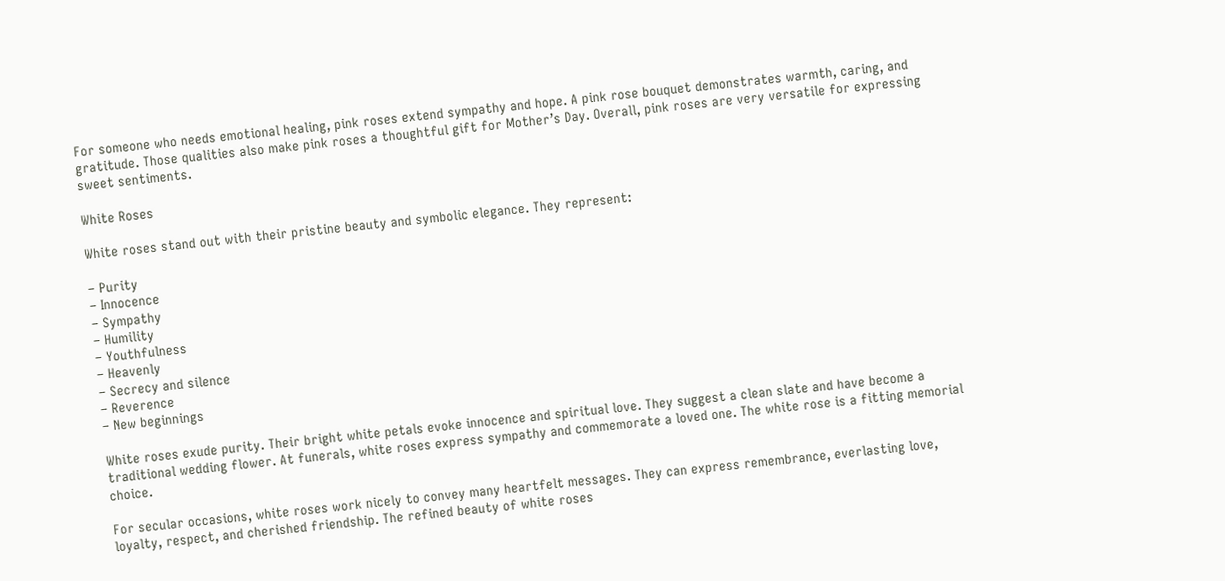For someone who needs emotional healing, pink roses extend sympathy and hope. A pink rose bouquet demonstrates warmth, caring, and gratitude. Those qualities also make pink roses a thoughtful gift for Mother’s Day. Overall, pink roses are very versatile for expressing sweet sentiments.

White Roses

White roses stand out with their pristine beauty and symbolic elegance. They represent:

– Purity
– Innocence
– Sympathy
– Humility
– Youthfulness
– Heavenly
– Secrecy and silence
– Reverence
– New beginnings

White roses exude purity. Their bright white petals evoke innocence and spiritual love. They suggest a clean slate and have become a traditional wedding flower. At funerals, white roses express sympathy and commemorate a loved one. The white rose is a fitting memorial choice.

For secular occasions, white roses work nicely to convey many heartfelt messages. They can express remembrance, everlasting love, loyalty, respect, and cherished friendship. The refined beauty of white roses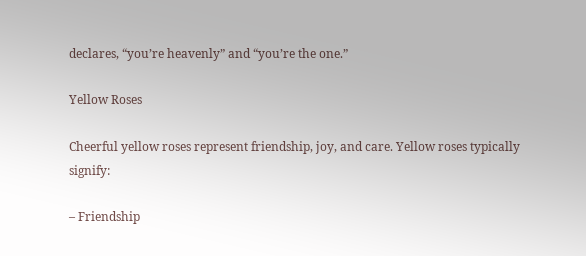declares, “you’re heavenly” and “you’re the one.”

Yellow Roses

Cheerful yellow roses represent friendship, joy, and care. Yellow roses typically signify:

– Friendship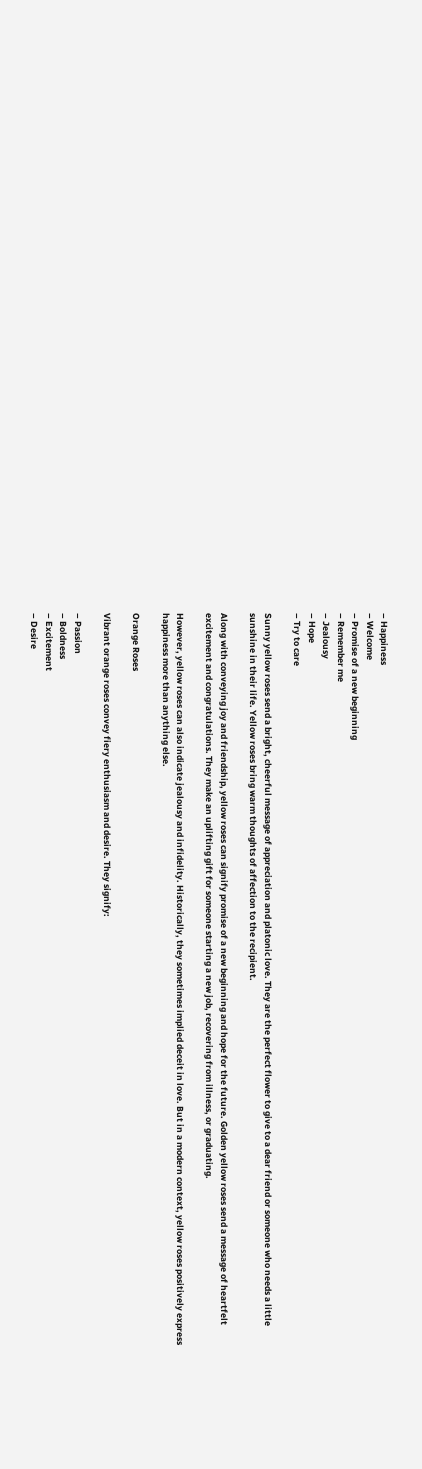– Happiness
– Welcome
– Promise of a new beginning
– Remember me
– Jealousy
– Hope
– Try to care

Sunny yellow roses send a bright, cheerful message of appreciation and platonic love. They are the perfect flower to give to a dear friend or someone who needs a little sunshine in their life. Yellow roses bring warm thoughts of affection to the recipient.

Along with conveying joy and friendship, yellow roses can signify promise of a new beginning and hope for the future. Golden yellow roses send a message of heartfelt excitement and congratulations. They make an uplifting gift for someone starting a new job, recovering from illness, or graduating.

However, yellow roses can also indicate jealousy and infidelity. Historically, they sometimes implied deceit in love. But in a modern context, yellow roses positively express happiness more than anything else.

Orange Roses

Vibrant orange roses convey fiery enthusiasm and desire. They signify:

– Passion
– Boldness
– Excitement
– Desire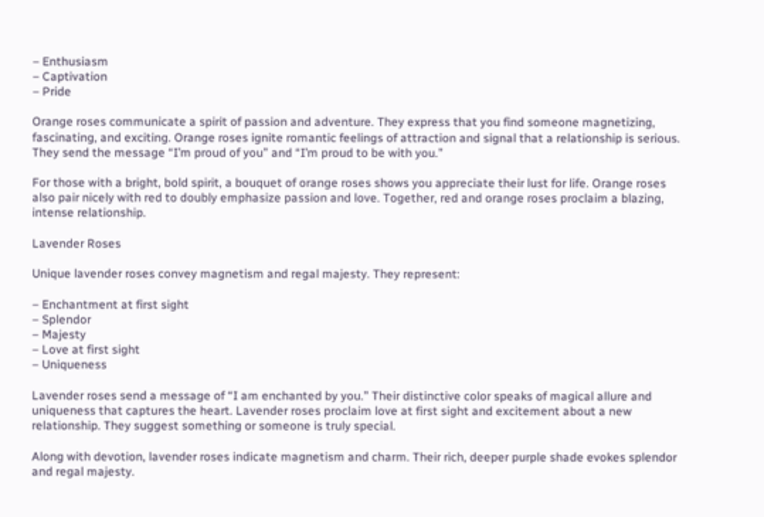– Enthusiasm
– Captivation
– Pride

Orange roses communicate a spirit of passion and adventure. They express that you find someone magnetizing, fascinating, and exciting. Orange roses ignite romantic feelings of attraction and signal that a relationship is serious. They send the message “I’m proud of you” and “I’m proud to be with you.”

For those with a bright, bold spirit, a bouquet of orange roses shows you appreciate their lust for life. Orange roses also pair nicely with red to doubly emphasize passion and love. Together, red and orange roses proclaim a blazing, intense relationship.

Lavender Roses

Unique lavender roses convey magnetism and regal majesty. They represent:

– Enchantment at first sight
– Splendor
– Majesty
– Love at first sight
– Uniqueness

Lavender roses send a message of “I am enchanted by you.” Their distinctive color speaks of magical allure and uniqueness that captures the heart. Lavender roses proclaim love at first sight and excitement about a new relationship. They suggest something or someone is truly special.

Along with devotion, lavender roses indicate magnetism and charm. Their rich, deeper purple shade evokes splendor and regal majesty.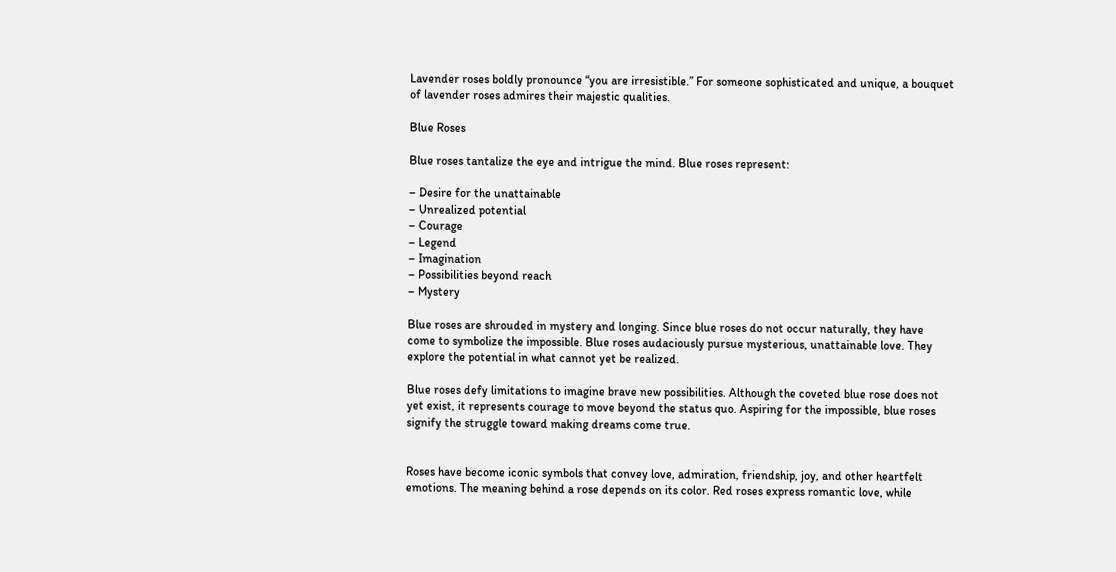Lavender roses boldly pronounce “you are irresistible.” For someone sophisticated and unique, a bouquet of lavender roses admires their majestic qualities.

Blue Roses

Blue roses tantalize the eye and intrigue the mind. Blue roses represent:

– Desire for the unattainable
– Unrealized potential
– Courage
– Legend
– Imagination
– Possibilities beyond reach
– Mystery

Blue roses are shrouded in mystery and longing. Since blue roses do not occur naturally, they have come to symbolize the impossible. Blue roses audaciously pursue mysterious, unattainable love. They explore the potential in what cannot yet be realized.

Blue roses defy limitations to imagine brave new possibilities. Although the coveted blue rose does not yet exist, it represents courage to move beyond the status quo. Aspiring for the impossible, blue roses signify the struggle toward making dreams come true.


Roses have become iconic symbols that convey love, admiration, friendship, joy, and other heartfelt emotions. The meaning behind a rose depends on its color. Red roses express romantic love, while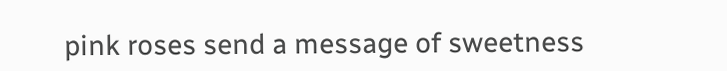pink roses send a message of sweetness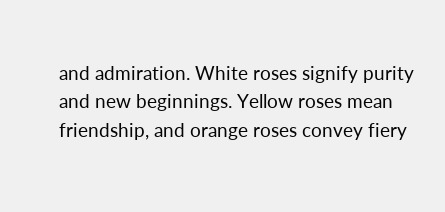and admiration. White roses signify purity and new beginnings. Yellow roses mean friendship, and orange roses convey fiery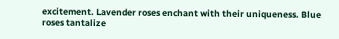excitement. Lavender roses enchant with their uniqueness. Blue roses tantalize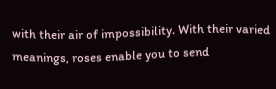with their air of impossibility. With their varied meanings, roses enable you to send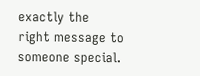exactly the right message to someone special.